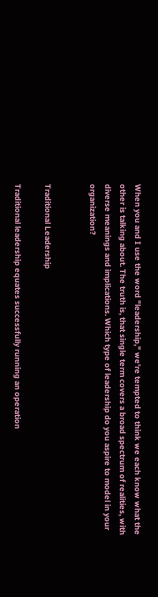When you and I use the word "leadership," we're tempted to think we each know what the other is talking about. The truth is, that single term covers a broad spectrum of realities, with diverse meanings and implications. Which type of leadership do you aspire to model in your organization?


Traditional Leadership

Traditional leadership equates successfully running an operation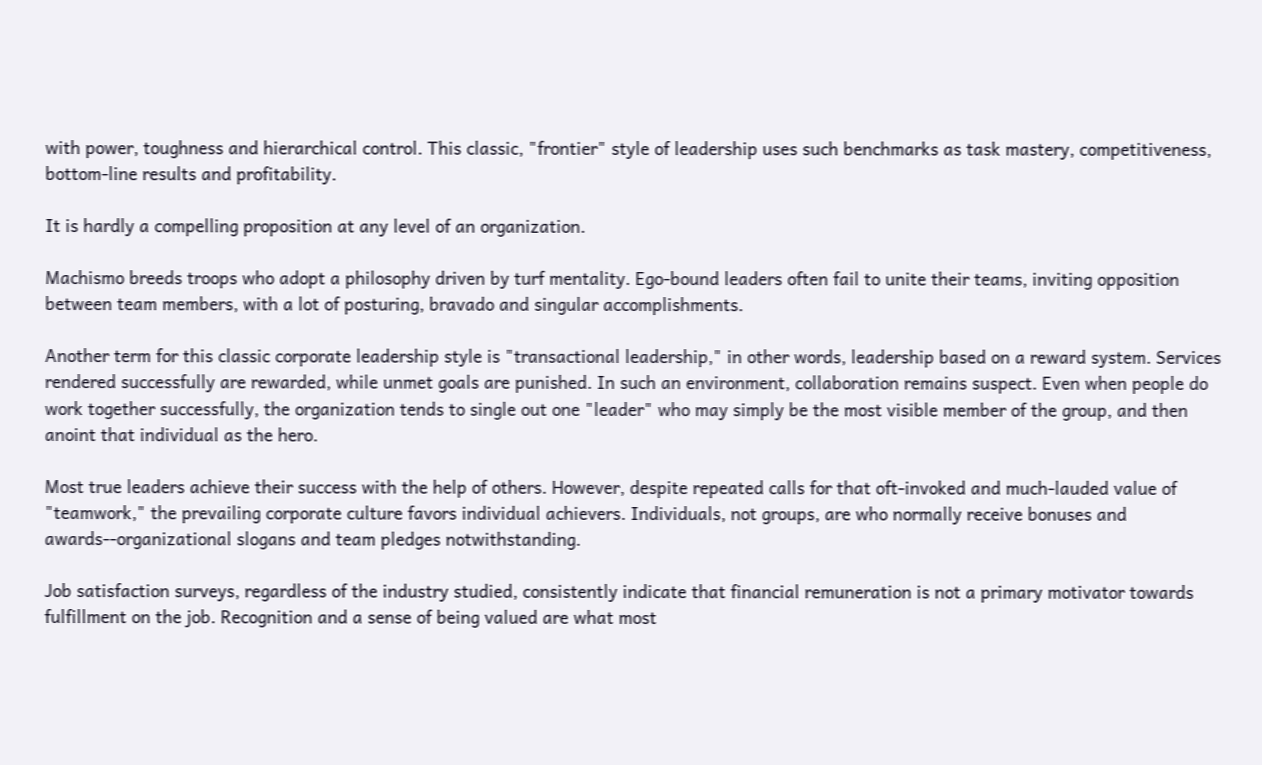with power, toughness and hierarchical control. This classic, "frontier" style of leadership uses such benchmarks as task mastery, competitiveness, bottom-line results and profitability.

It is hardly a compelling proposition at any level of an organization.

Machismo breeds troops who adopt a philosophy driven by turf mentality. Ego-bound leaders often fail to unite their teams, inviting opposition between team members, with a lot of posturing, bravado and singular accomplishments.

Another term for this classic corporate leadership style is "transactional leadership," in other words, leadership based on a reward system. Services rendered successfully are rewarded, while unmet goals are punished. In such an environment, collaboration remains suspect. Even when people do work together successfully, the organization tends to single out one "leader" who may simply be the most visible member of the group, and then anoint that individual as the hero.

Most true leaders achieve their success with the help of others. However, despite repeated calls for that oft-invoked and much-lauded value of "teamwork," the prevailing corporate culture favors individual achievers. Individuals, not groups, are who normally receive bonuses and awards--organizational slogans and team pledges notwithstanding.

Job satisfaction surveys, regardless of the industry studied, consistently indicate that financial remuneration is not a primary motivator towards fulfillment on the job. Recognition and a sense of being valued are what most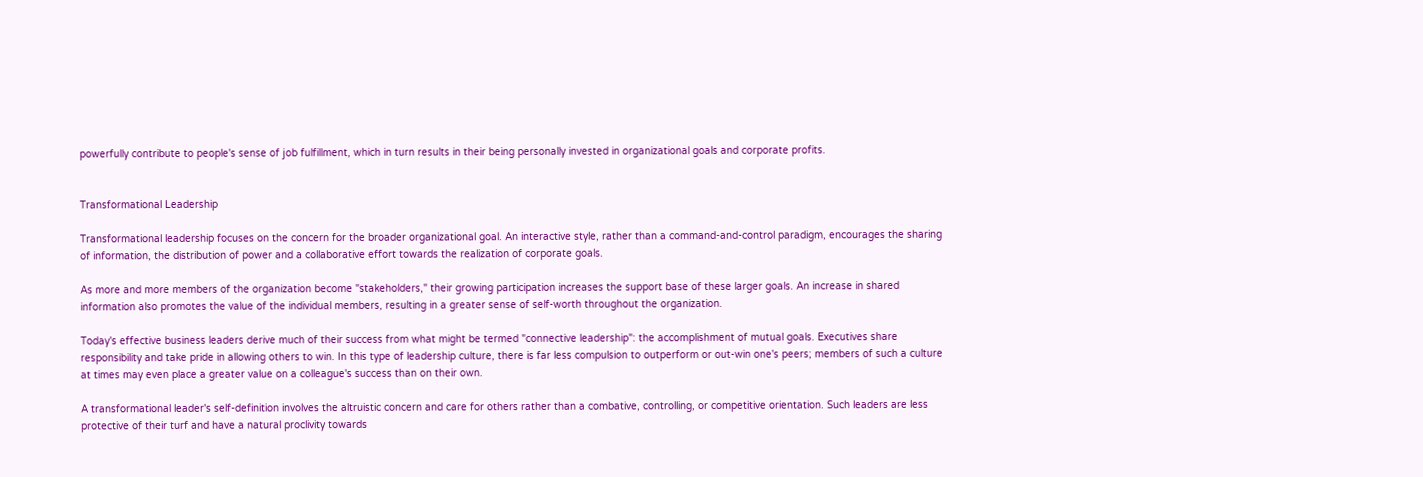powerfully contribute to people's sense of job fulfillment, which in turn results in their being personally invested in organizational goals and corporate profits.


Transformational Leadership

Transformational leadership focuses on the concern for the broader organizational goal. An interactive style, rather than a command-and-control paradigm, encourages the sharing of information, the distribution of power and a collaborative effort towards the realization of corporate goals.

As more and more members of the organization become "stakeholders," their growing participation increases the support base of these larger goals. An increase in shared information also promotes the value of the individual members, resulting in a greater sense of self-worth throughout the organization.

Today's effective business leaders derive much of their success from what might be termed "connective leadership": the accomplishment of mutual goals. Executives share responsibility and take pride in allowing others to win. In this type of leadership culture, there is far less compulsion to outperform or out-win one's peers; members of such a culture at times may even place a greater value on a colleague's success than on their own.

A transformational leader's self-definition involves the altruistic concern and care for others rather than a combative, controlling, or competitive orientation. Such leaders are less protective of their turf and have a natural proclivity towards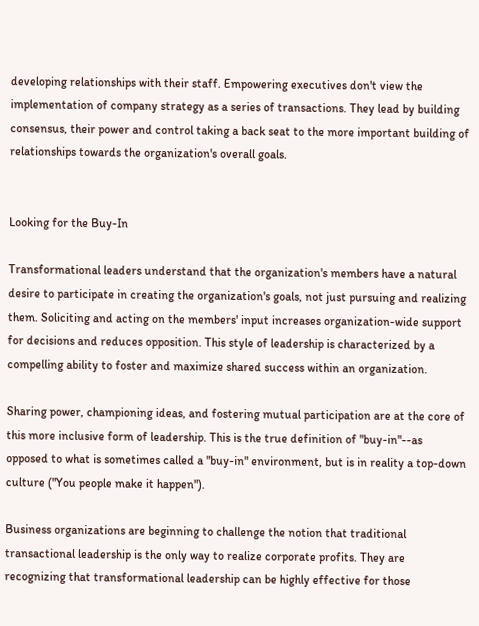developing relationships with their staff. Empowering executives don't view the implementation of company strategy as a series of transactions. They lead by building consensus, their power and control taking a back seat to the more important building of relationships towards the organization's overall goals.


Looking for the Buy-In

Transformational leaders understand that the organization's members have a natural desire to participate in creating the organization's goals, not just pursuing and realizing them. Soliciting and acting on the members' input increases organization-wide support for decisions and reduces opposition. This style of leadership is characterized by a compelling ability to foster and maximize shared success within an organization.

Sharing power, championing ideas, and fostering mutual participation are at the core of this more inclusive form of leadership. This is the true definition of "buy-in"--as opposed to what is sometimes called a "buy-in" environment, but is in reality a top-down culture ("You people make it happen").

Business organizations are beginning to challenge the notion that traditional transactional leadership is the only way to realize corporate profits. They are recognizing that transformational leadership can be highly effective for those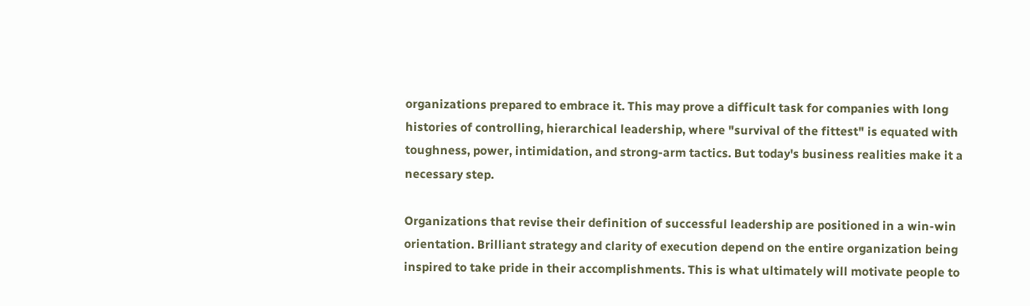organizations prepared to embrace it. This may prove a difficult task for companies with long histories of controlling, hierarchical leadership, where "survival of the fittest" is equated with toughness, power, intimidation, and strong-arm tactics. But today's business realities make it a necessary step.

Organizations that revise their definition of successful leadership are positioned in a win-win orientation. Brilliant strategy and clarity of execution depend on the entire organization being inspired to take pride in their accomplishments. This is what ultimately will motivate people to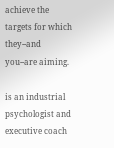achieve the targets for which they--and you--are aiming.

is an industrial psychologist and executive coach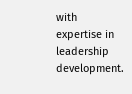with expertise in leadership development.